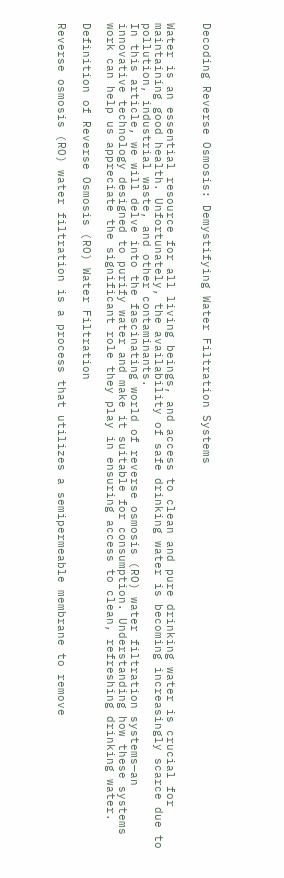Decoding Reverse Osmosis: Demystifying Water Filtration Systems


Water is an essential resource for all living beings, and access to clean and pure drinking water is crucial for maintaining good health. Unfortunately, the availability of safe drinking water is becoming increasingly scarce due to pollution, industrial waste, and other contaminants.
In this article, we will delve into the fascinating world of reverse osmosis (RO) water filtration systems—an innovative technology designed to purify water and make it suitable for consumption. Understanding how these systems work can help us appreciate the significant role they play in ensuring access to clean, refreshing drinking water.

Definition of Reverse Osmosis (RO) Water Filtration

Reverse osmosis (RO) water filtration is a process that utilizes a semipermeable membrane to remove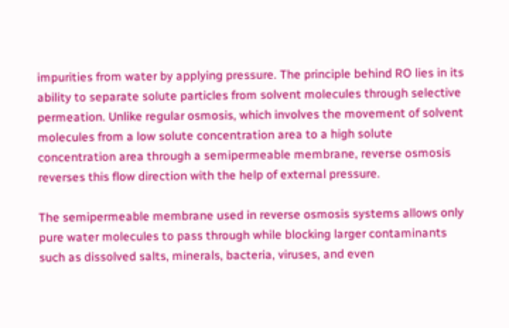impurities from water by applying pressure. The principle behind RO lies in its ability to separate solute particles from solvent molecules through selective permeation. Unlike regular osmosis, which involves the movement of solvent molecules from a low solute concentration area to a high solute concentration area through a semipermeable membrane, reverse osmosis reverses this flow direction with the help of external pressure.

The semipermeable membrane used in reverse osmosis systems allows only pure water molecules to pass through while blocking larger contaminants such as dissolved salts, minerals, bacteria, viruses, and even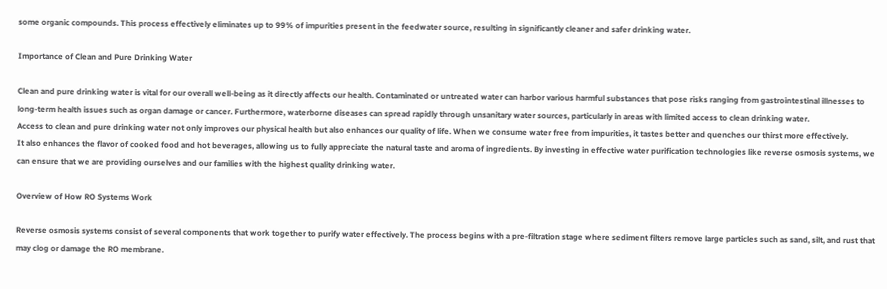some organic compounds. This process effectively eliminates up to 99% of impurities present in the feedwater source, resulting in significantly cleaner and safer drinking water.

Importance of Clean and Pure Drinking Water

Clean and pure drinking water is vital for our overall well-being as it directly affects our health. Contaminated or untreated water can harbor various harmful substances that pose risks ranging from gastrointestinal illnesses to long-term health issues such as organ damage or cancer. Furthermore, waterborne diseases can spread rapidly through unsanitary water sources, particularly in areas with limited access to clean drinking water.
Access to clean and pure drinking water not only improves our physical health but also enhances our quality of life. When we consume water free from impurities, it tastes better and quenches our thirst more effectively.
It also enhances the flavor of cooked food and hot beverages, allowing us to fully appreciate the natural taste and aroma of ingredients. By investing in effective water purification technologies like reverse osmosis systems, we can ensure that we are providing ourselves and our families with the highest quality drinking water.

Overview of How RO Systems Work

Reverse osmosis systems consist of several components that work together to purify water effectively. The process begins with a pre-filtration stage where sediment filters remove large particles such as sand, silt, and rust that may clog or damage the RO membrane.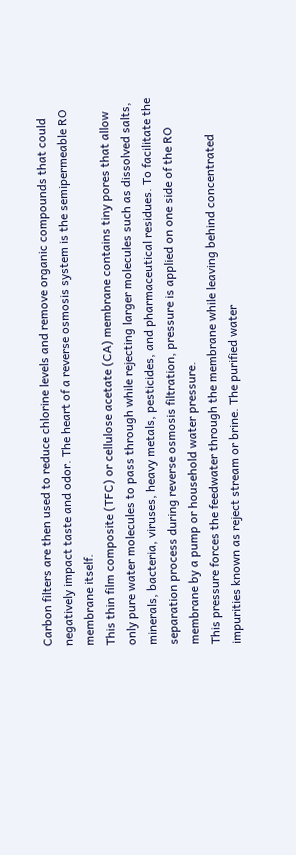Carbon filters are then used to reduce chlorine levels and remove organic compounds that could negatively impact taste and odor. The heart of a reverse osmosis system is the semipermeable RO membrane itself.
This thin film composite (TFC) or cellulose acetate (CA) membrane contains tiny pores that allow only pure water molecules to pass through while rejecting larger molecules such as dissolved salts, minerals, bacteria, viruses, heavy metals, pesticides, and pharmaceutical residues. To facilitate the separation process during reverse osmosis filtration, pressure is applied on one side of the RO membrane by a pump or household water pressure.
This pressure forces the feedwater through the membrane while leaving behind concentrated impurities known as reject stream or brine. The purified water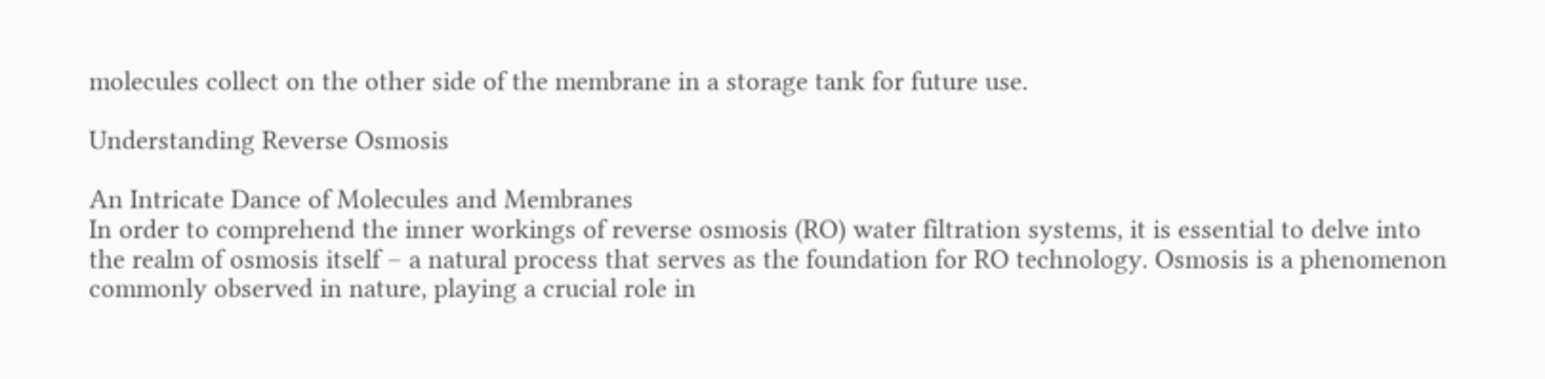molecules collect on the other side of the membrane in a storage tank for future use.

Understanding Reverse Osmosis

An Intricate Dance of Molecules and Membranes
In order to comprehend the inner workings of reverse osmosis (RO) water filtration systems, it is essential to delve into the realm of osmosis itself – a natural process that serves as the foundation for RO technology. Osmosis is a phenomenon commonly observed in nature, playing a crucial role in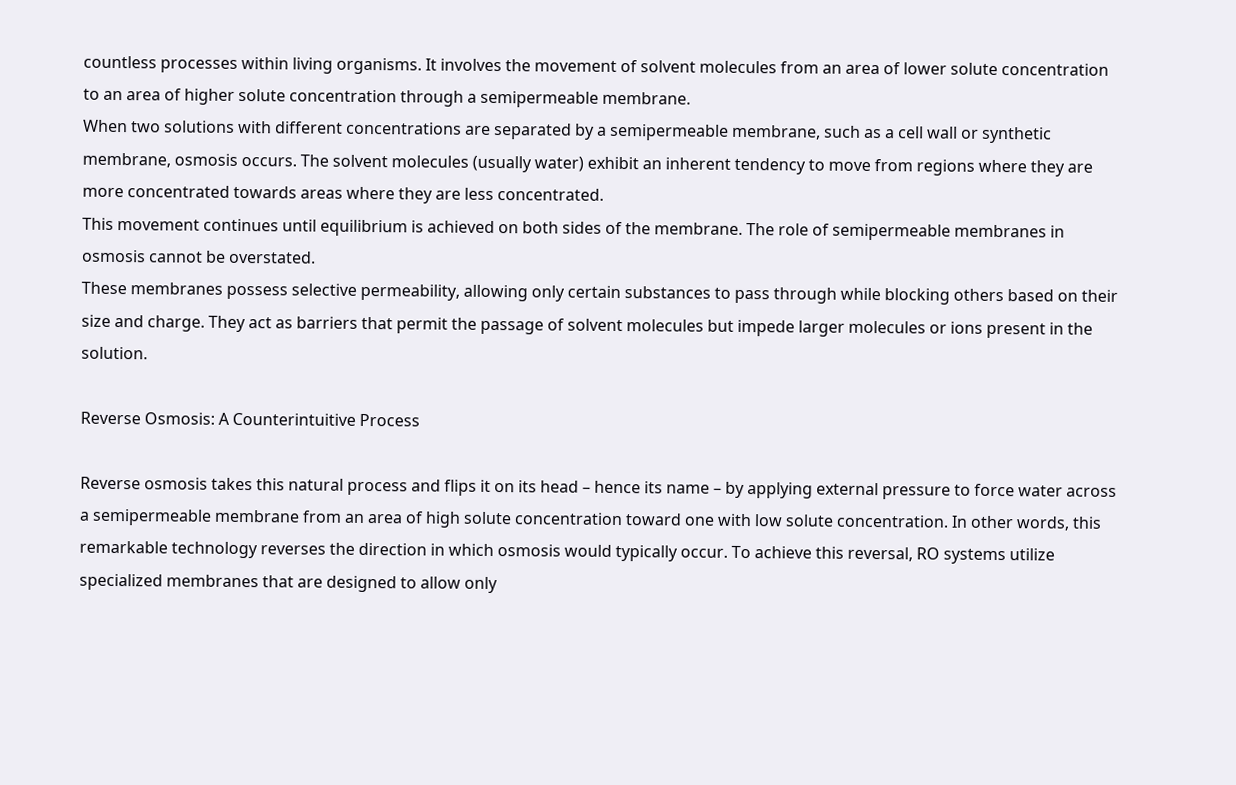countless processes within living organisms. It involves the movement of solvent molecules from an area of lower solute concentration to an area of higher solute concentration through a semipermeable membrane.
When two solutions with different concentrations are separated by a semipermeable membrane, such as a cell wall or synthetic membrane, osmosis occurs. The solvent molecules (usually water) exhibit an inherent tendency to move from regions where they are more concentrated towards areas where they are less concentrated.
This movement continues until equilibrium is achieved on both sides of the membrane. The role of semipermeable membranes in osmosis cannot be overstated.
These membranes possess selective permeability, allowing only certain substances to pass through while blocking others based on their size and charge. They act as barriers that permit the passage of solvent molecules but impede larger molecules or ions present in the solution.

Reverse Osmosis: A Counterintuitive Process

Reverse osmosis takes this natural process and flips it on its head – hence its name – by applying external pressure to force water across a semipermeable membrane from an area of high solute concentration toward one with low solute concentration. In other words, this remarkable technology reverses the direction in which osmosis would typically occur. To achieve this reversal, RO systems utilize specialized membranes that are designed to allow only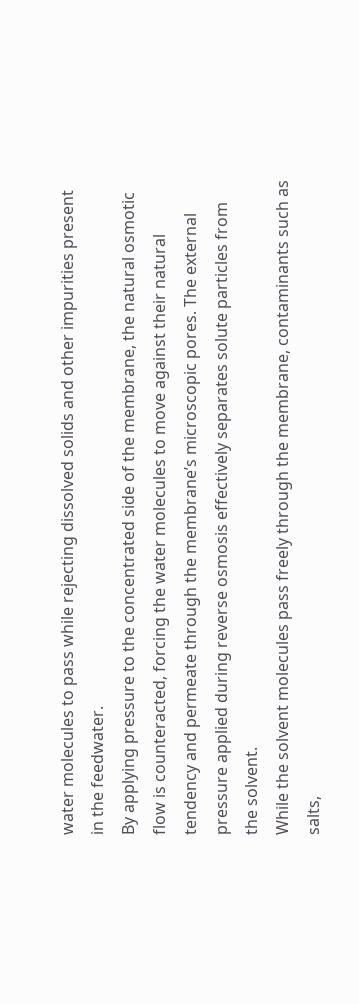water molecules to pass while rejecting dissolved solids and other impurities present in the feedwater.
By applying pressure to the concentrated side of the membrane, the natural osmotic flow is counteracted, forcing the water molecules to move against their natural tendency and permeate through the membrane’s microscopic pores. The external pressure applied during reverse osmosis effectively separates solute particles from the solvent.
While the solvent molecules pass freely through the membrane, contaminants such as salts,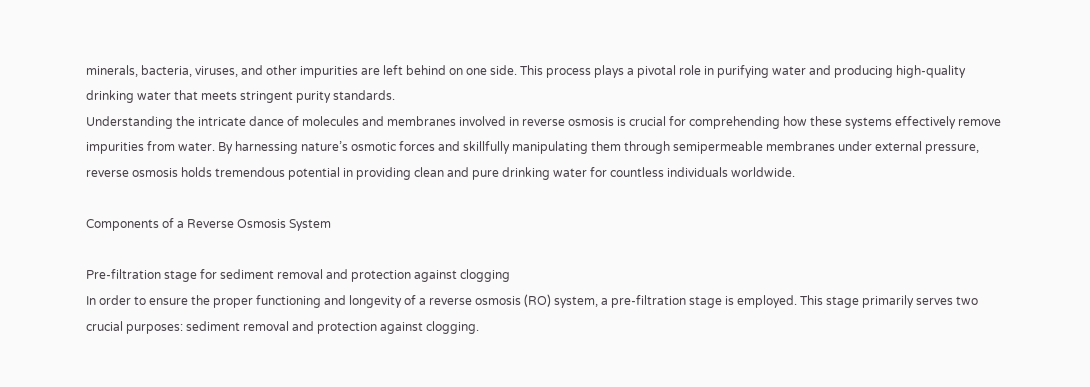minerals, bacteria, viruses, and other impurities are left behind on one side. This process plays a pivotal role in purifying water and producing high-quality drinking water that meets stringent purity standards.
Understanding the intricate dance of molecules and membranes involved in reverse osmosis is crucial for comprehending how these systems effectively remove impurities from water. By harnessing nature’s osmotic forces and skillfully manipulating them through semipermeable membranes under external pressure, reverse osmosis holds tremendous potential in providing clean and pure drinking water for countless individuals worldwide.

Components of a Reverse Osmosis System

Pre-filtration stage for sediment removal and protection against clogging
In order to ensure the proper functioning and longevity of a reverse osmosis (RO) system, a pre-filtration stage is employed. This stage primarily serves two crucial purposes: sediment removal and protection against clogging.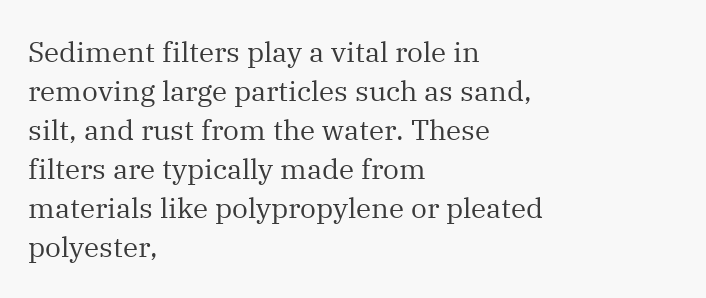Sediment filters play a vital role in removing large particles such as sand, silt, and rust from the water. These filters are typically made from materials like polypropylene or pleated polyester,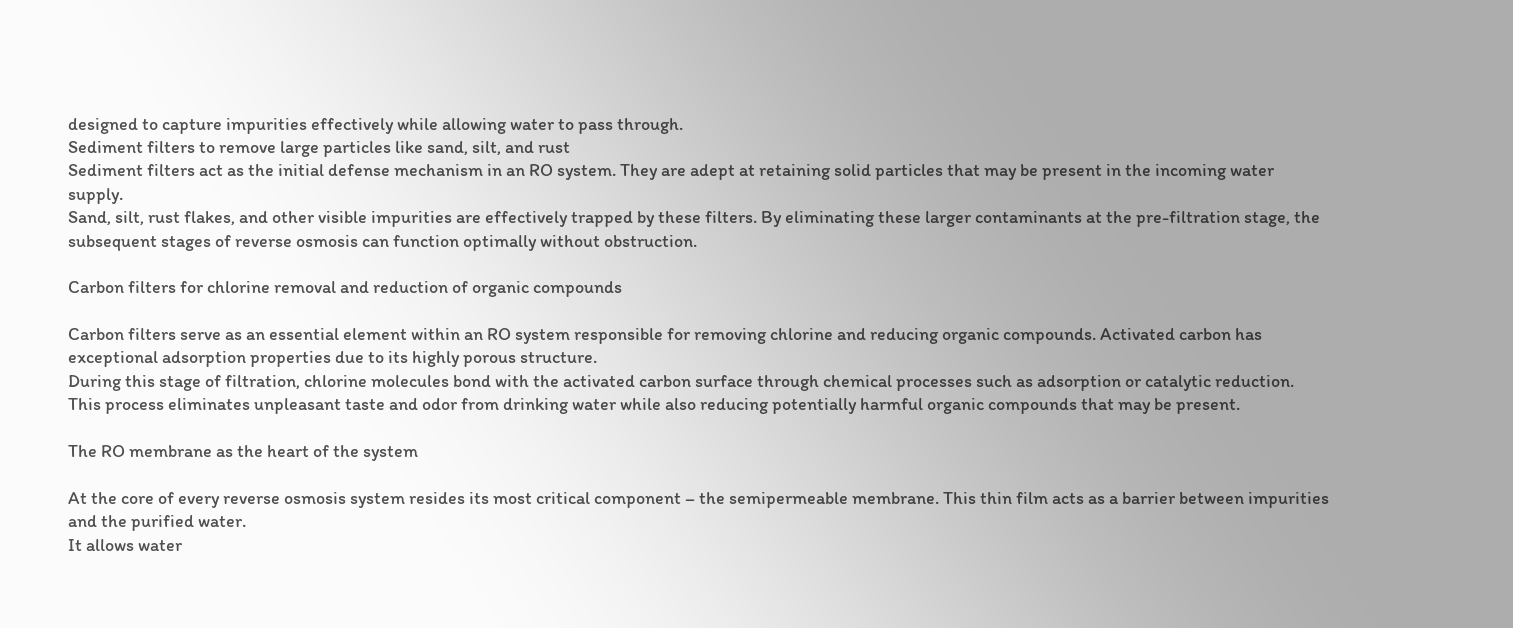designed to capture impurities effectively while allowing water to pass through.
Sediment filters to remove large particles like sand, silt, and rust
Sediment filters act as the initial defense mechanism in an RO system. They are adept at retaining solid particles that may be present in the incoming water supply.
Sand, silt, rust flakes, and other visible impurities are effectively trapped by these filters. By eliminating these larger contaminants at the pre-filtration stage, the subsequent stages of reverse osmosis can function optimally without obstruction.

Carbon filters for chlorine removal and reduction of organic compounds

Carbon filters serve as an essential element within an RO system responsible for removing chlorine and reducing organic compounds. Activated carbon has exceptional adsorption properties due to its highly porous structure.
During this stage of filtration, chlorine molecules bond with the activated carbon surface through chemical processes such as adsorption or catalytic reduction. This process eliminates unpleasant taste and odor from drinking water while also reducing potentially harmful organic compounds that may be present.

The RO membrane as the heart of the system

At the core of every reverse osmosis system resides its most critical component – the semipermeable membrane. This thin film acts as a barrier between impurities and the purified water.
It allows water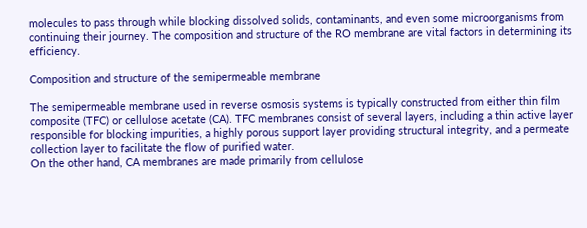molecules to pass through while blocking dissolved solids, contaminants, and even some microorganisms from continuing their journey. The composition and structure of the RO membrane are vital factors in determining its efficiency.

Composition and structure of the semipermeable membrane

The semipermeable membrane used in reverse osmosis systems is typically constructed from either thin film composite (TFC) or cellulose acetate (CA). TFC membranes consist of several layers, including a thin active layer responsible for blocking impurities, a highly porous support layer providing structural integrity, and a permeate collection layer to facilitate the flow of purified water.
On the other hand, CA membranes are made primarily from cellulose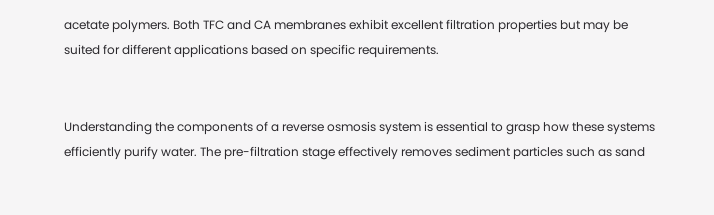acetate polymers. Both TFC and CA membranes exhibit excellent filtration properties but may be suited for different applications based on specific requirements.


Understanding the components of a reverse osmosis system is essential to grasp how these systems efficiently purify water. The pre-filtration stage effectively removes sediment particles such as sand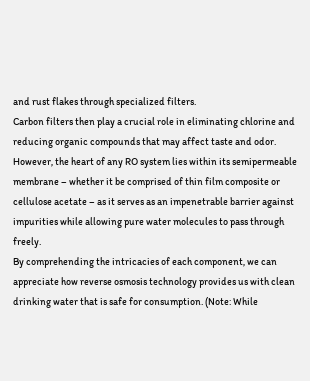and rust flakes through specialized filters.
Carbon filters then play a crucial role in eliminating chlorine and reducing organic compounds that may affect taste and odor. However, the heart of any RO system lies within its semipermeable membrane – whether it be comprised of thin film composite or cellulose acetate – as it serves as an impenetrable barrier against impurities while allowing pure water molecules to pass through freely.
By comprehending the intricacies of each component, we can appreciate how reverse osmosis technology provides us with clean drinking water that is safe for consumption. (Note: While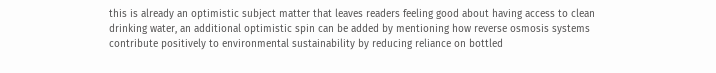this is already an optimistic subject matter that leaves readers feeling good about having access to clean drinking water, an additional optimistic spin can be added by mentioning how reverse osmosis systems contribute positively to environmental sustainability by reducing reliance on bottled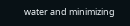water and minimizing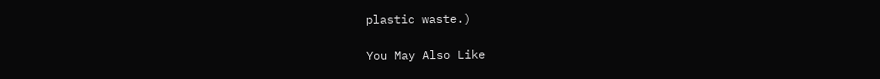plastic waste.)

You May Also Like